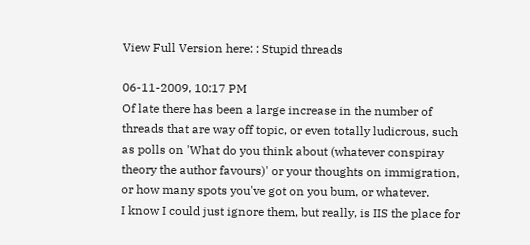View Full Version here: : Stupid threads

06-11-2009, 10:17 PM
Of late there has been a large increase in the number of threads that are way off topic, or even totally ludicrous, such as polls on 'What do you think about (whatever conspiray theory the author favours)' or your thoughts on immigration, or how many spots you've got on you bum, or whatever.
I know I could just ignore them, but really, is IIS the place for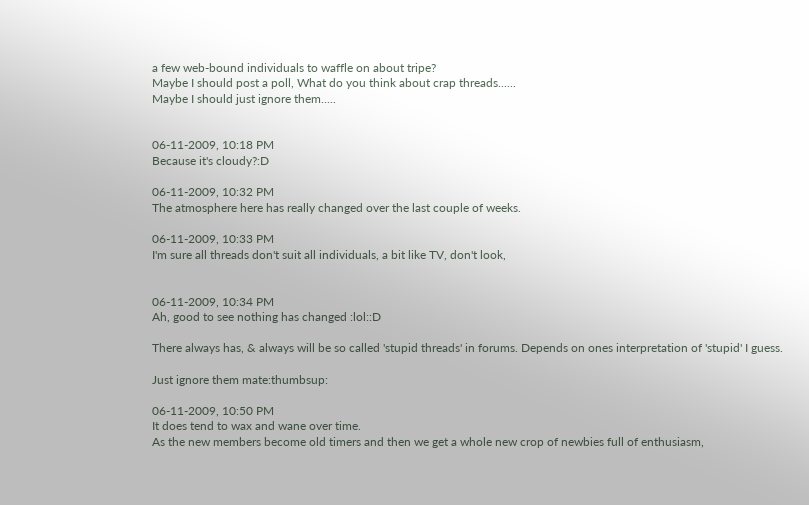a few web-bound individuals to waffle on about tripe?
Maybe I should post a poll, What do you think about crap threads......
Maybe I should just ignore them.....


06-11-2009, 10:18 PM
Because it's cloudy?:D

06-11-2009, 10:32 PM
The atmosphere here has really changed over the last couple of weeks.

06-11-2009, 10:33 PM
I'm sure all threads don't suit all individuals, a bit like TV, don't look,


06-11-2009, 10:34 PM
Ah, good to see nothing has changed :lol::D

There always has, & always will be so called 'stupid threads' in forums. Depends on ones interpretation of 'stupid' I guess.

Just ignore them mate:thumbsup:

06-11-2009, 10:50 PM
It does tend to wax and wane over time.
As the new members become old timers and then we get a whole new crop of newbies full of enthusiasm,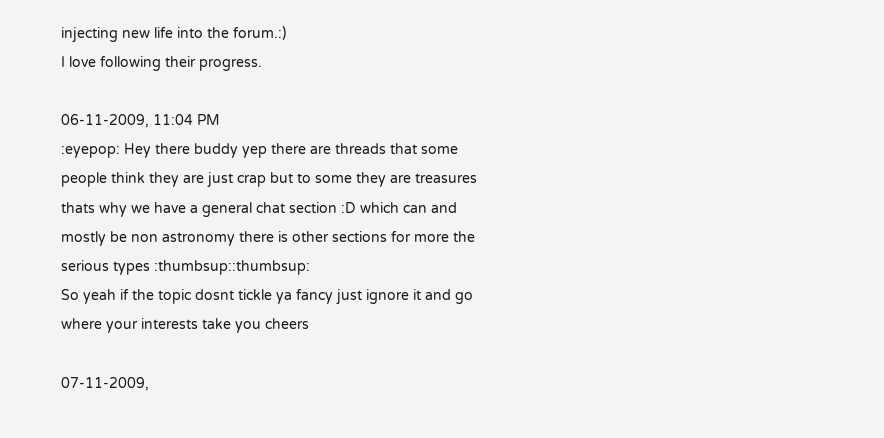injecting new life into the forum.:)
I love following their progress.

06-11-2009, 11:04 PM
:eyepop: Hey there buddy yep there are threads that some people think they are just crap but to some they are treasures thats why we have a general chat section :D which can and mostly be non astronomy there is other sections for more the serious types :thumbsup::thumbsup:
So yeah if the topic dosnt tickle ya fancy just ignore it and go where your interests take you cheers

07-11-2009,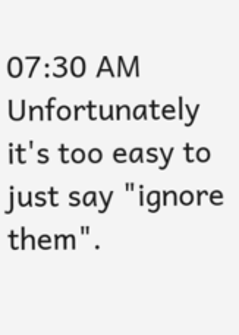07:30 AM
Unfortunately it's too easy to just say "ignore them".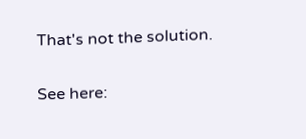That's not the solution.

See here: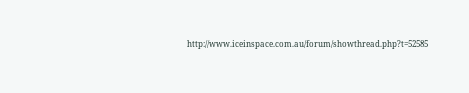http://www.iceinspace.com.au/forum/showthread.php?t=52585